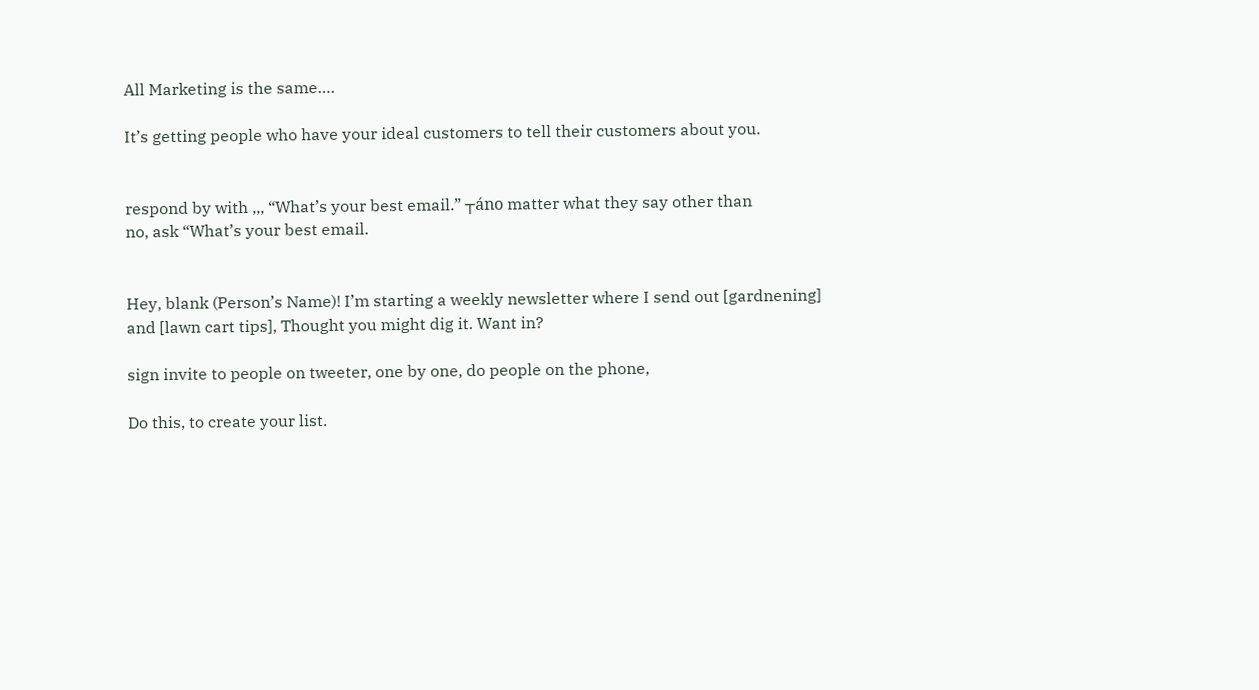All Marketing is the same….

It’s getting people who have your ideal customers to tell their customers about you.


respond by with ,,, “What’s your best email.” ┬áno matter what they say other than
no, ask “What’s your best email.


Hey, blank (Person’s Name)! I’m starting a weekly newsletter where I send out [gardnening] and [lawn cart tips], Thought you might dig it. Want in?

sign invite to people on tweeter, one by one, do people on the phone,

Do this, to create your list.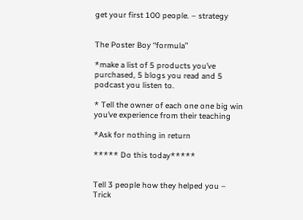get your first 100 people. – strategy


The Poster Boy “formula”

*make a list of 5 products you’ve purchased, 5 blogs you read and 5 podcast you listen to.

* Tell the owner of each one one big win you’ve experience from their teaching

*Ask for nothing in return

***** Do this today*****


Tell 3 people how they helped you – Trick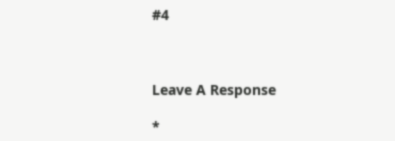#4



Leave A Response

*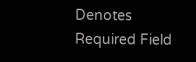Denotes Required Field